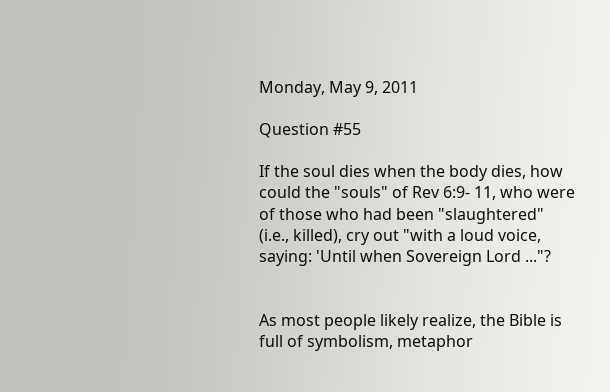Monday, May 9, 2011

Question #55

If the soul dies when the body dies, how could the "souls" of Rev 6:9- 11, who were of those who had been "slaughtered" (i.e., killed), cry out "with a loud voice, saying: 'Until when Sovereign Lord ..."?


As most people likely realize, the Bible is full of symbolism, metaphor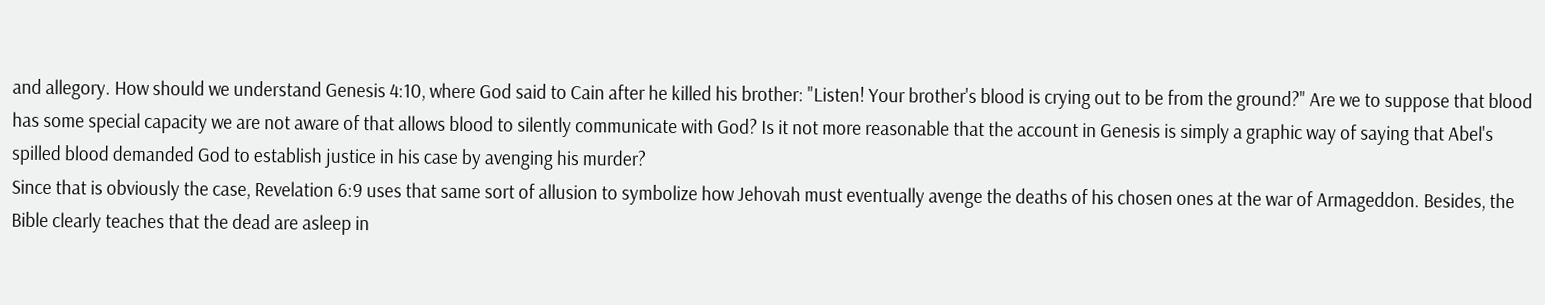and allegory. How should we understand Genesis 4:10, where God said to Cain after he killed his brother: "Listen! Your brother's blood is crying out to be from the ground?" Are we to suppose that blood has some special capacity we are not aware of that allows blood to silently communicate with God? Is it not more reasonable that the account in Genesis is simply a graphic way of saying that Abel's spilled blood demanded God to establish justice in his case by avenging his murder?
Since that is obviously the case, Revelation 6:9 uses that same sort of allusion to symbolize how Jehovah must eventually avenge the deaths of his chosen ones at the war of Armageddon. Besides, the Bible clearly teaches that the dead are asleep in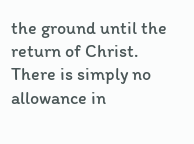the ground until the return of Christ. There is simply no allowance in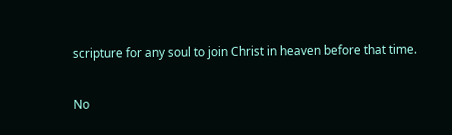scripture for any soul to join Christ in heaven before that time.

No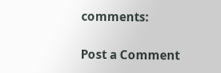comments:

Post a Comment